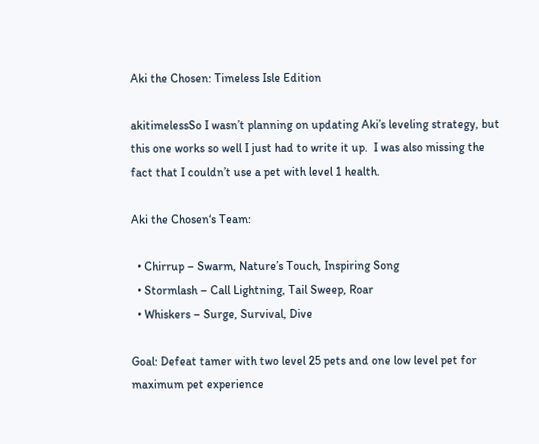Aki the Chosen: Timeless Isle Edition

akitimelessSo I wasn’t planning on updating Aki’s leveling strategy, but this one works so well I just had to write it up.  I was also missing the fact that I couldn’t use a pet with level 1 health.

Aki the Chosen‘s Team:

  • Chirrup – Swarm, Nature’s Touch, Inspiring Song
  • Stormlash – Call Lightning, Tail Sweep, Roar
  • Whiskers – Surge, Survival, Dive

Goal: Defeat tamer with two level 25 pets and one low level pet for maximum pet experience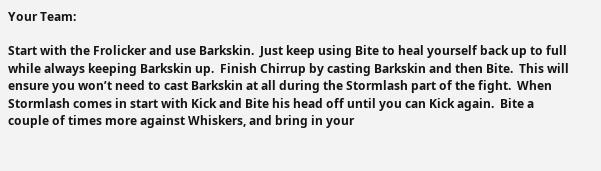Your Team:

Start with the Frolicker and use Barkskin.  Just keep using Bite to heal yourself back up to full while always keeping Barkskin up.  Finish Chirrup by casting Barkskin and then Bite.  This will ensure you won’t need to cast Barkskin at all during the Stormlash part of the fight.  When Stormlash comes in start with Kick and Bite his head off until you can Kick again.  Bite a couple of times more against Whiskers, and bring in your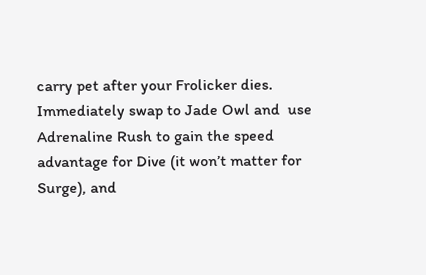carry pet after your Frolicker dies.  Immediately swap to Jade Owl and  use Adrenaline Rush to gain the speed advantage for Dive (it won’t matter for Surge), and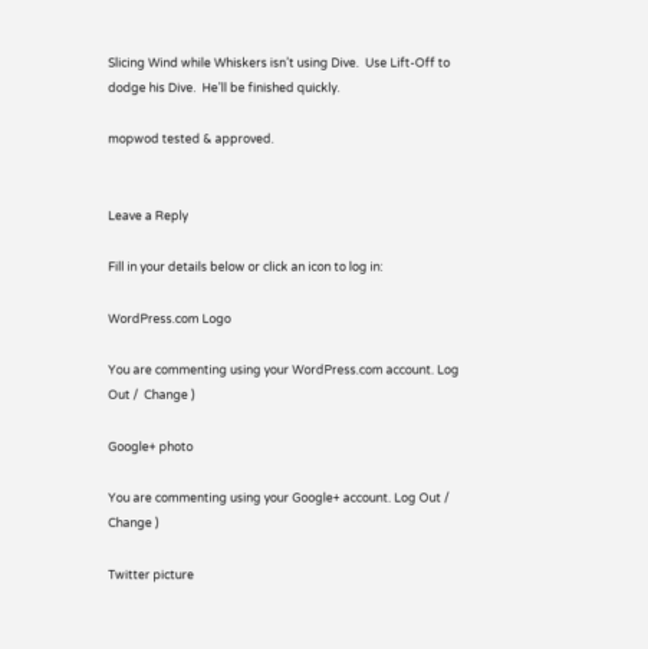Slicing Wind while Whiskers isn’t using Dive.  Use Lift-Off to dodge his Dive.  He’ll be finished quickly.

mopwod tested & approved.


Leave a Reply

Fill in your details below or click an icon to log in:

WordPress.com Logo

You are commenting using your WordPress.com account. Log Out /  Change )

Google+ photo

You are commenting using your Google+ account. Log Out /  Change )

Twitter picture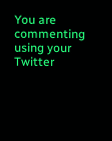You are commenting using your Twitter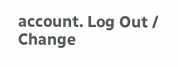account. Log Out /  Change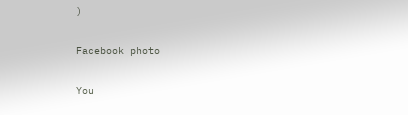)

Facebook photo

You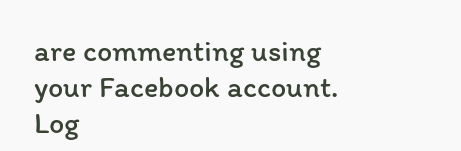are commenting using your Facebook account. Log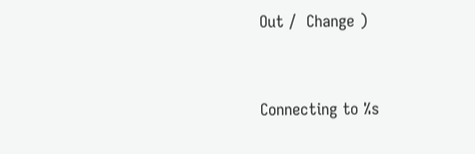Out /  Change )


Connecting to %s